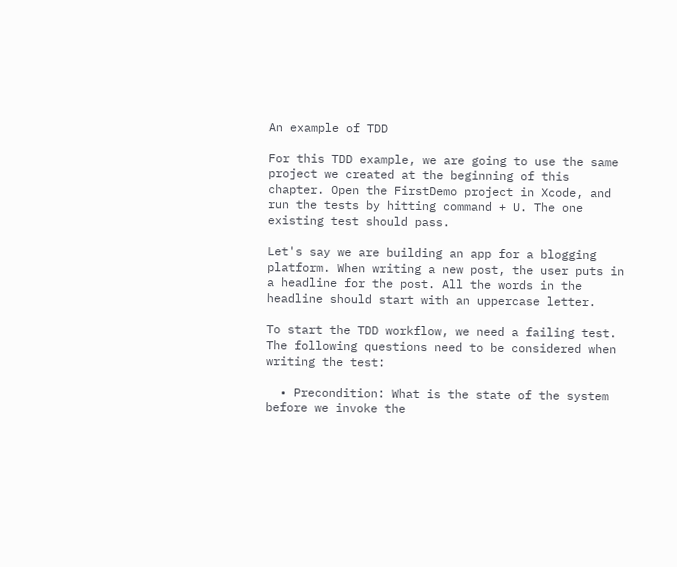An example of TDD

For this TDD example, we are going to use the same project we created at the beginning of this chapter. Open the FirstDemo project in Xcode, and run the tests by hitting command + U. The one existing test should pass.

Let's say we are building an app for a blogging platform. When writing a new post, the user puts in a headline for the post. All the words in the headline should start with an uppercase letter.

To start the TDD workflow, we need a failing test. The following questions need to be considered when writing the test:

  • Precondition: What is the state of the system before we invoke the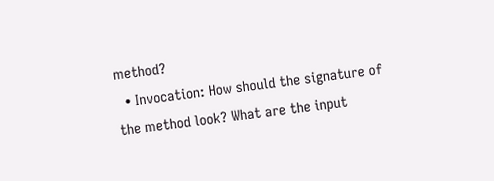method?
  • Invocation: How should the signature of the method look? What are the input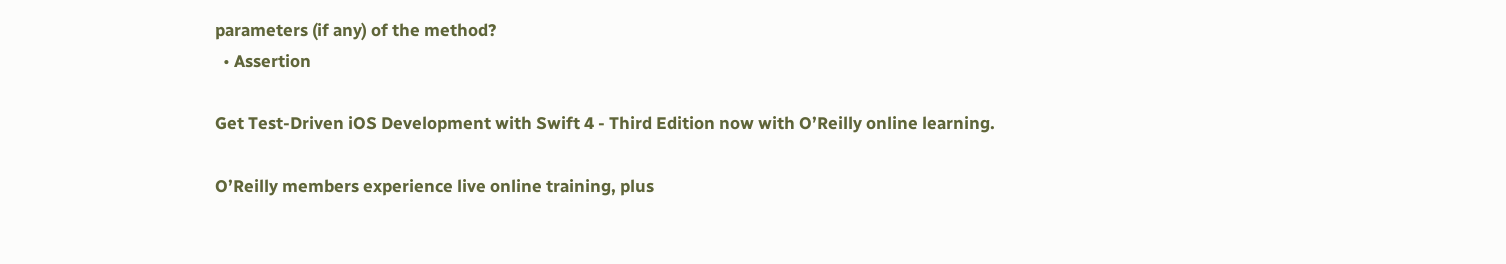parameters (if any) of the method?
  • Assertion

Get Test-Driven iOS Development with Swift 4 - Third Edition now with O’Reilly online learning.

O’Reilly members experience live online training, plus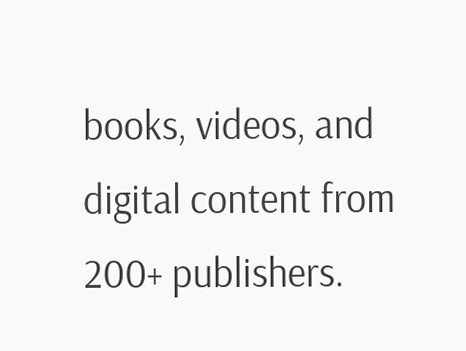books, videos, and digital content from 200+ publishers.